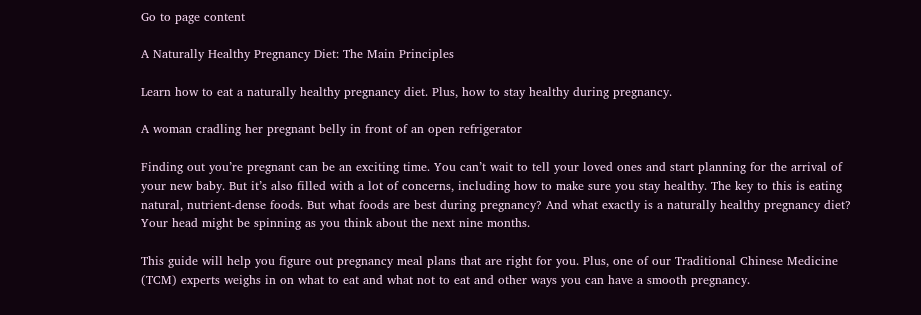Go to page content

A Naturally Healthy Pregnancy Diet: The Main Principles

Learn how to eat a naturally healthy pregnancy diet. Plus, how to stay healthy during pregnancy.

A woman cradling her pregnant belly in front of an open refrigerator

Finding out you’re pregnant can be an exciting time. You can’t wait to tell your loved ones and start planning for the arrival of your new baby. But it’s also filled with a lot of concerns, including how to make sure you stay healthy. The key to this is eating natural, nutrient-dense foods. But what foods are best during pregnancy? And what exactly is a naturally healthy pregnancy diet? Your head might be spinning as you think about the next nine months.

This guide will help you figure out pregnancy meal plans that are right for you. Plus, one of our Traditional Chinese Medicine (TCM) experts weighs in on what to eat and what not to eat and other ways you can have a smooth pregnancy.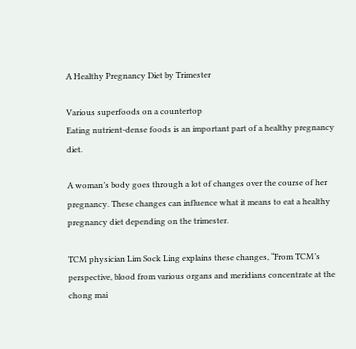A Healthy Pregnancy Diet by Trimester

Various superfoods on a countertop
Eating nutrient-dense foods is an important part of a healthy pregnancy diet.

A woman’s body goes through a lot of changes over the course of her pregnancy. These changes can influence what it means to eat a healthy pregnancy diet depending on the trimester.

TCM physician Lim Sock Ling explains these changes, “From TCM’s perspective, blood from various organs and meridians concentrate at the chong mai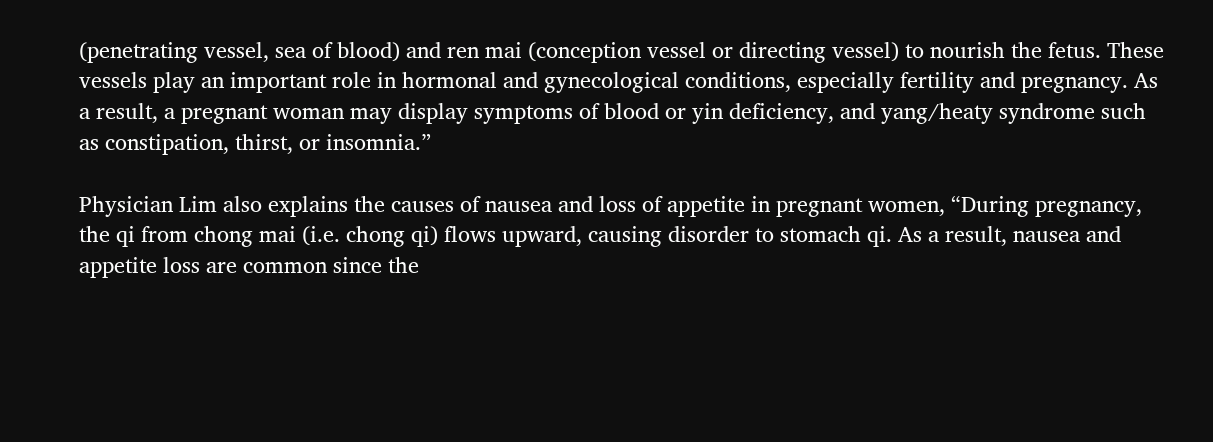(penetrating vessel, sea of blood) and ren mai (conception vessel or directing vessel) to nourish the fetus. These vessels play an important role in hormonal and gynecological conditions, especially fertility and pregnancy. As a result, a pregnant woman may display symptoms of blood or yin deficiency, and yang/heaty syndrome such as constipation, thirst, or insomnia.”

Physician Lim also explains the causes of nausea and loss of appetite in pregnant women, “During pregnancy, the qi from chong mai (i.e. chong qi) flows upward, causing disorder to stomach qi. As a result, nausea and appetite loss are common since the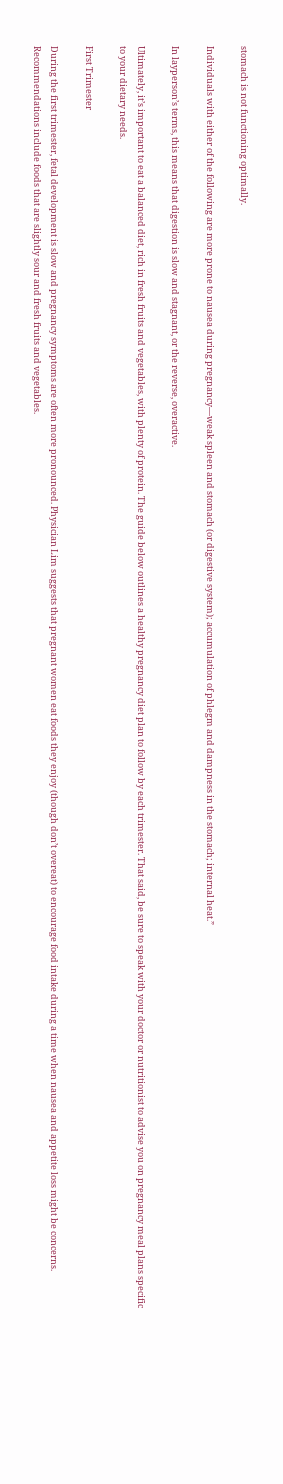stomach is not functioning optimally.

Individuals with either of the following are more prone to nausea during pregnancy—weak spleen and stomach (or digestive system); accumulation of phlegm and dampness in the stomach; internal heat.”

In layperson’s terms, this means that digestion is slow and stagnant, or the reverse, overactive.

Ultimately, it’s important to eat a balanced diet, rich in fresh fruits and vegetables, with plenty of protein. The guide below outlines a healthy pregnancy diet plan to follow by each trimester. That said, be sure to speak with your doctor or nutritionist to advise you on pregnancy meal plans specific to your dietary needs.

First Trimester

During the first trimester, fetal development is slow and pregnancy symptoms are often more pronounced. Physician Lim suggests that pregnant women eat foods they enjoy (though don’t overeat) to encourage food intake during a time when nausea and appetite loss might be concerns. Recommendations include foods that are slightly sour and fresh fruits and vegetables.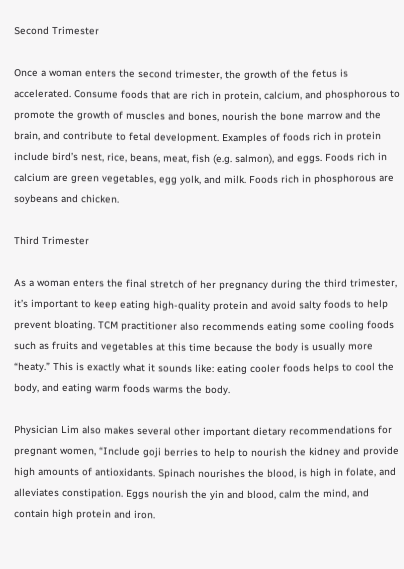Second Trimester

Once a woman enters the second trimester, the growth of the fetus is accelerated. Consume foods that are rich in protein, calcium, and phosphorous to promote the growth of muscles and bones, nourish the bone marrow and the brain, and contribute to fetal development. Examples of foods rich in protein include bird’s nest, rice, beans, meat, fish (e.g. salmon), and eggs. Foods rich in calcium are green vegetables, egg yolk, and milk. Foods rich in phosphorous are soybeans and chicken.

Third Trimester

As a woman enters the final stretch of her pregnancy during the third trimester, it’s important to keep eating high-quality protein and avoid salty foods to help prevent bloating. TCM practitioner also recommends eating some cooling foods such as fruits and vegetables at this time because the body is usually more “heaty.” This is exactly what it sounds like: eating cooler foods helps to cool the body, and eating warm foods warms the body.

Physician Lim also makes several other important dietary recommendations for pregnant women, “Include goji berries to help to nourish the kidney and provide high amounts of antioxidants. Spinach nourishes the blood, is high in folate, and alleviates constipation. Eggs nourish the yin and blood, calm the mind, and contain high protein and iron.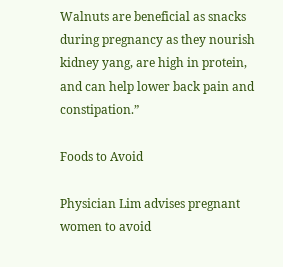Walnuts are beneficial as snacks during pregnancy as they nourish kidney yang, are high in protein, and can help lower back pain and constipation.”

Foods to Avoid

Physician Lim advises pregnant women to avoid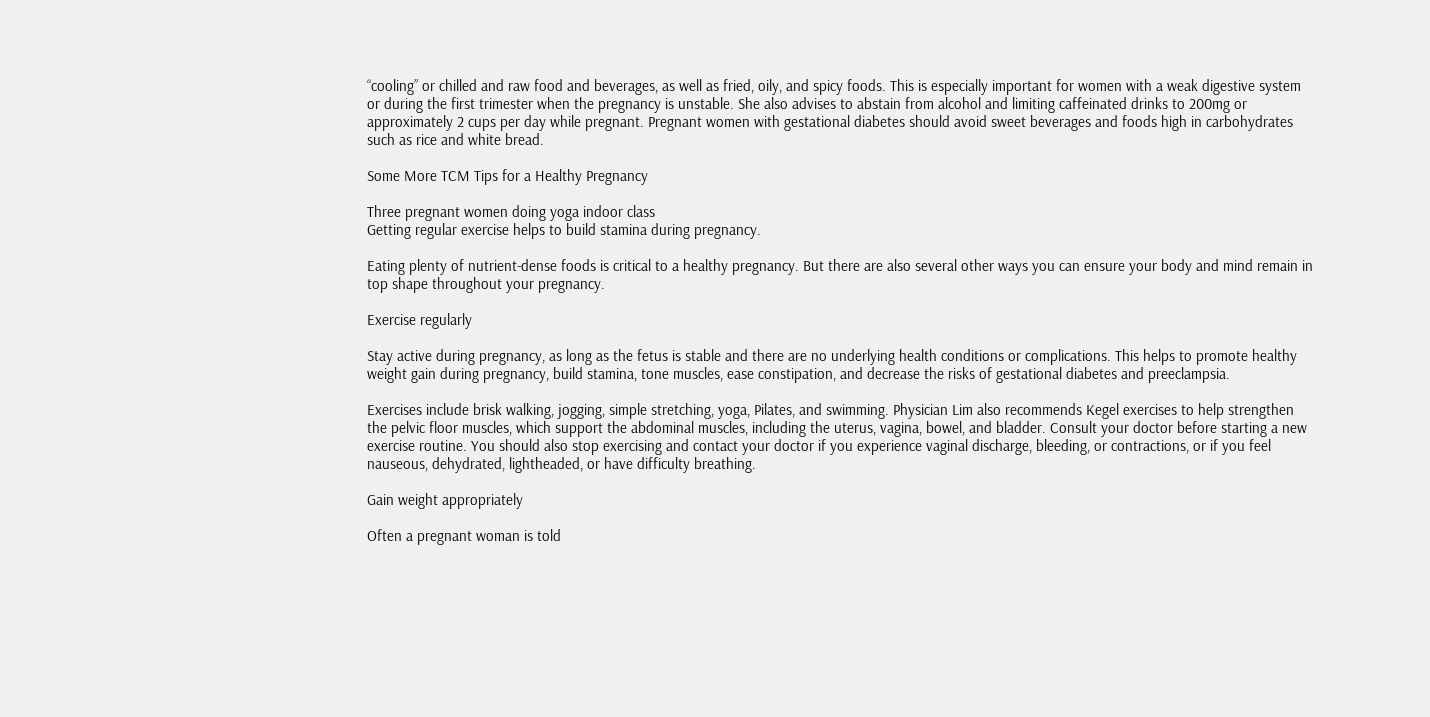“cooling” or chilled and raw food and beverages, as well as fried, oily, and spicy foods. This is especially important for women with a weak digestive system or during the first trimester when the pregnancy is unstable. She also advises to abstain from alcohol and limiting caffeinated drinks to 200mg or approximately 2 cups per day while pregnant. Pregnant women with gestational diabetes should avoid sweet beverages and foods high in carbohydrates such as rice and white bread.

Some More TCM Tips for a Healthy Pregnancy

Three pregnant women doing yoga indoor class
Getting regular exercise helps to build stamina during pregnancy.

Eating plenty of nutrient-dense foods is critical to a healthy pregnancy. But there are also several other ways you can ensure your body and mind remain in top shape throughout your pregnancy.

Exercise regularly

Stay active during pregnancy, as long as the fetus is stable and there are no underlying health conditions or complications. This helps to promote healthy weight gain during pregnancy, build stamina, tone muscles, ease constipation, and decrease the risks of gestational diabetes and preeclampsia.

Exercises include brisk walking, jogging, simple stretching, yoga, Pilates, and swimming. Physician Lim also recommends Kegel exercises to help strengthen the pelvic floor muscles, which support the abdominal muscles, including the uterus, vagina, bowel, and bladder. Consult your doctor before starting a new exercise routine. You should also stop exercising and contact your doctor if you experience vaginal discharge, bleeding, or contractions, or if you feel nauseous, dehydrated, lightheaded, or have difficulty breathing.

Gain weight appropriately

Often a pregnant woman is told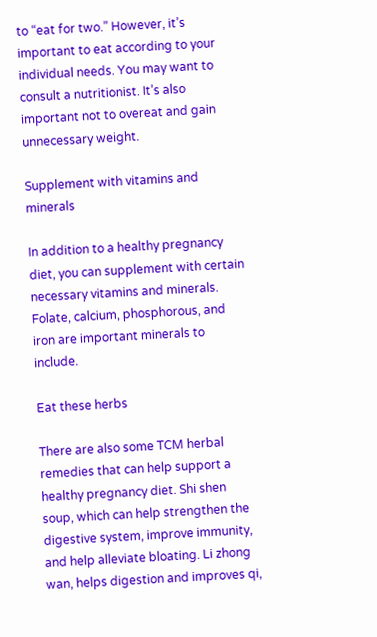to “eat for two.” However, it’s important to eat according to your individual needs. You may want to consult a nutritionist. It’s also important not to overeat and gain unnecessary weight.

Supplement with vitamins and minerals

In addition to a healthy pregnancy diet, you can supplement with certain necessary vitamins and minerals. Folate, calcium, phosphorous, and iron are important minerals to include.

Eat these herbs

There are also some TCM herbal remedies that can help support a healthy pregnancy diet. Shi shen soup, which can help strengthen the digestive system, improve immunity, and help alleviate bloating. Li zhong wan, helps digestion and improves qi,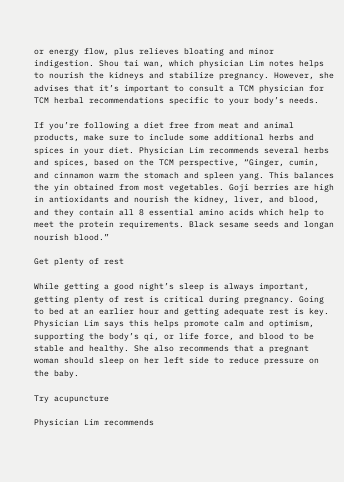or energy flow, plus relieves bloating and minor indigestion. Shou tai wan, which physician Lim notes helps to nourish the kidneys and stabilize pregnancy. However, she advises that it’s important to consult a TCM physician for TCM herbal recommendations specific to your body’s needs.

If you’re following a diet free from meat and animal products, make sure to include some additional herbs and spices in your diet. Physician Lim recommends several herbs and spices, based on the TCM perspective, “Ginger, cumin, and cinnamon warm the stomach and spleen yang. This balances the yin obtained from most vegetables. Goji berries are high in antioxidants and nourish the kidney, liver, and blood, and they contain all 8 essential amino acids which help to meet the protein requirements. Black sesame seeds and longan nourish blood.”

Get plenty of rest

While getting a good night’s sleep is always important, getting plenty of rest is critical during pregnancy. Going to bed at an earlier hour and getting adequate rest is key. Physician Lim says this helps promote calm and optimism, supporting the body’s qi, or life force, and blood to be stable and healthy. She also recommends that a pregnant woman should sleep on her left side to reduce pressure on the baby.

Try acupuncture

Physician Lim recommends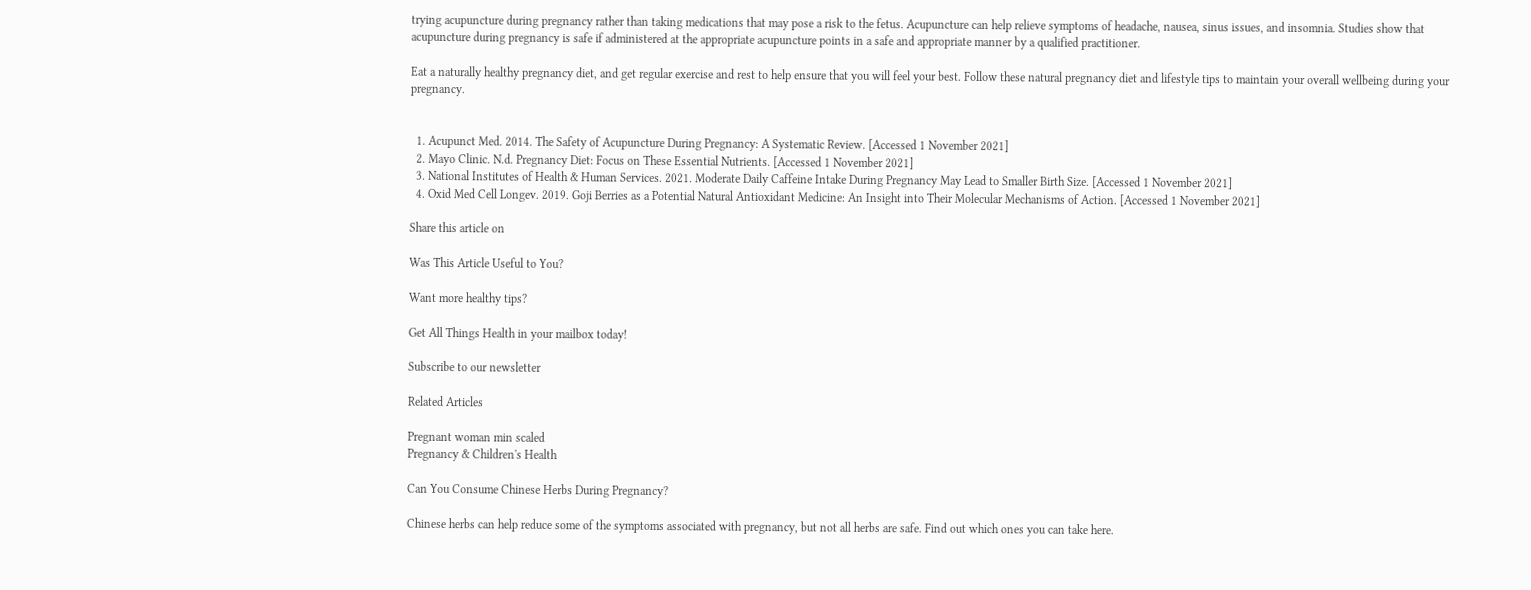trying acupuncture during pregnancy rather than taking medications that may pose a risk to the fetus. Acupuncture can help relieve symptoms of headache, nausea, sinus issues, and insomnia. Studies show that acupuncture during pregnancy is safe if administered at the appropriate acupuncture points in a safe and appropriate manner by a qualified practitioner.

Eat a naturally healthy pregnancy diet, and get regular exercise and rest to help ensure that you will feel your best. Follow these natural pregnancy diet and lifestyle tips to maintain your overall wellbeing during your pregnancy.


  1. Acupunct Med. 2014. The Safety of Acupuncture During Pregnancy: A Systematic Review. [Accessed 1 November 2021]
  2. Mayo Clinic. N.d. Pregnancy Diet: Focus on These Essential Nutrients. [Accessed 1 November 2021]
  3. National Institutes of Health & Human Services. 2021. Moderate Daily Caffeine Intake During Pregnancy May Lead to Smaller Birth Size. [Accessed 1 November 2021]
  4. Oxid Med Cell Longev. 2019. Goji Berries as a Potential Natural Antioxidant Medicine: An Insight into Their Molecular Mechanisms of Action. [Accessed 1 November 2021]

Share this article on

Was This Article Useful to You?

Want more healthy tips?

Get All Things Health in your mailbox today!

Subscribe to our newsletter

Related Articles

Pregnant woman min scaled
Pregnancy & Children's Health

Can You Consume Chinese Herbs During Pregnancy?

Chinese herbs can help reduce some of the symptoms associated with pregnancy, but not all herbs are safe. Find out which ones you can take here.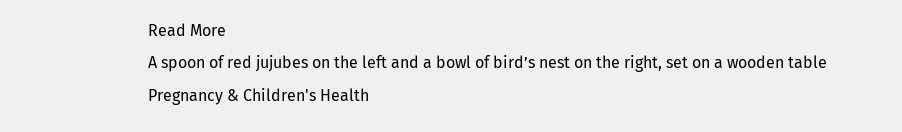Read More
A spoon of red jujubes on the left and a bowl of bird’s nest on the right, set on a wooden table
Pregnancy & Children's Health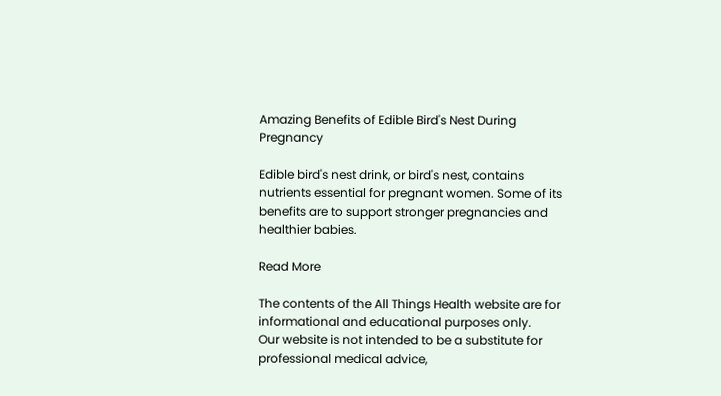Amazing Benefits of Edible Bird's Nest During Pregnancy

Edible bird's nest drink, or bird's nest, contains nutrients essential for pregnant women. Some of its benefits are to support stronger pregnancies and healthier babies.

Read More

The contents of the All Things Health website are for informational and educational purposes only.
Our website is not intended to be a substitute for professional medical advice,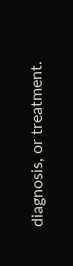diagnosis, or treatment.